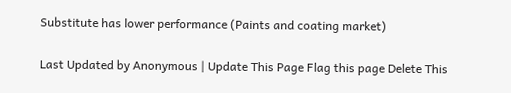Substitute has lower performance (Paints and coating market)

Last Updated by Anonymous | Update This Page Flag this page Delete This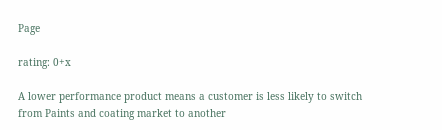Page

rating: 0+x

A lower performance product means a customer is less likely to switch from Paints and coating market to another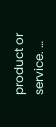product or service. …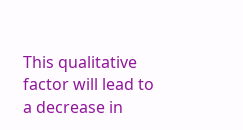This qualitative factor will lead to a decrease in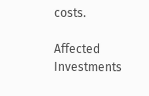costs.

Affected Investments